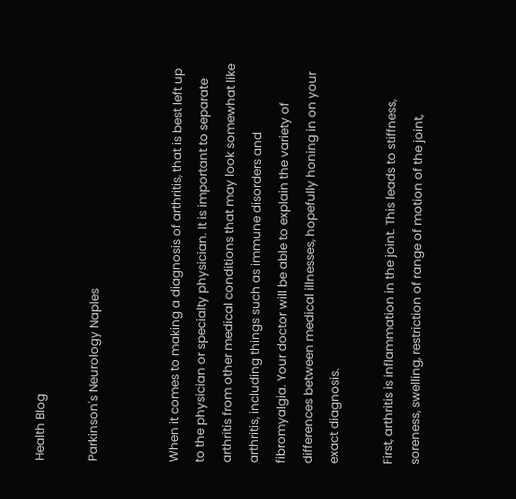Health Blog

Parkinson's Neurology Naples


When it comes to making a diagnosis of arthritis, that is best left up to the physician or specialty physician. It is important to separate arthritis from other medical conditions that may look somewhat like arthritis, including things such as immune disorders and fibromyalgia. Your doctor will be able to explain the variety of differences between medical illnesses, hopefully honing in on your exact diagnosis.

First, arthritis is inflammation in the joint. This leads to stiffness, soreness, swelling, restriction of range of motion of the joint,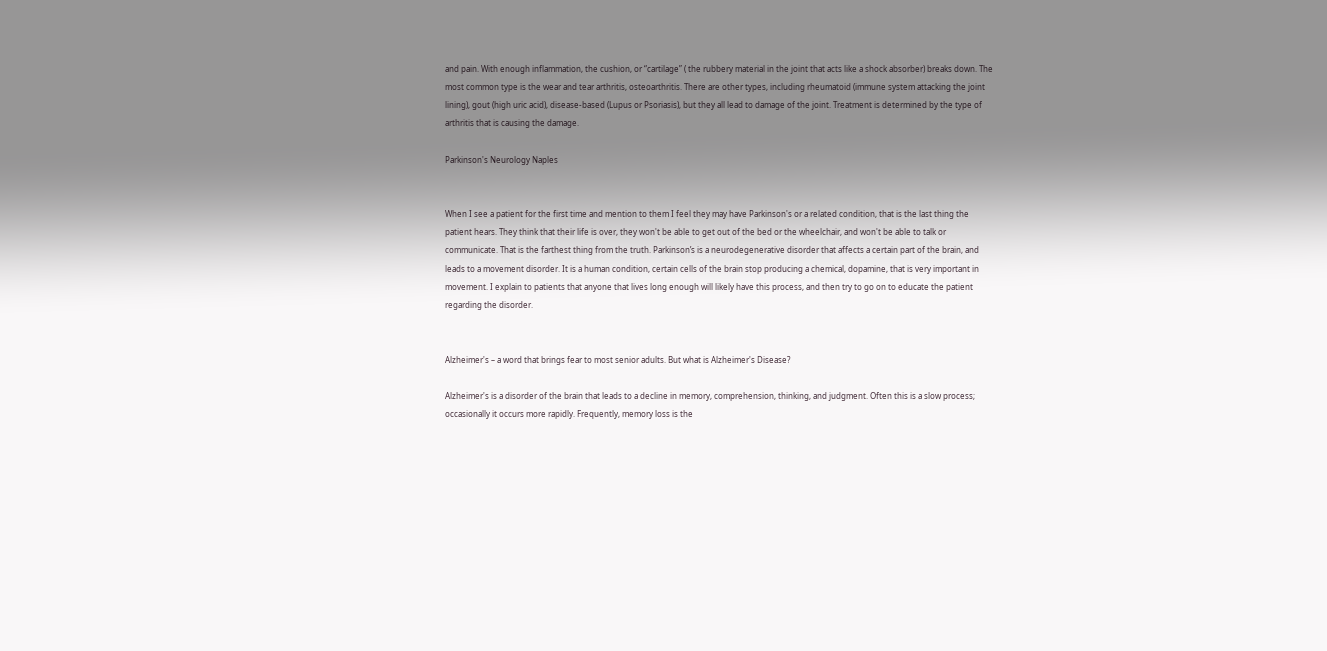and pain. With enough inflammation, the cushion, or “cartilage” ( the rubbery material in the joint that acts like a shock absorber) breaks down. The most common type is the wear and tear arthritis, osteoarthritis. There are other types, including rheumatoid (immune system attacking the joint lining), gout (high uric acid), disease-based (Lupus or Psoriasis), but they all lead to damage of the joint. Treatment is determined by the type of arthritis that is causing the damage.

Parkinson's Neurology Naples


When I see a patient for the first time and mention to them I feel they may have Parkinson's or a related condition, that is the last thing the patient hears. They think that their life is over, they won't be able to get out of the bed or the wheelchair, and won't be able to talk or communicate. That is the farthest thing from the truth. Parkinson’s is a neurodegenerative disorder that affects a certain part of the brain, and leads to a movement disorder. It is a human condition, certain cells of the brain stop producing a chemical, dopamine, that is very important in movement. I explain to patients that anyone that lives long enough will likely have this process, and then try to go on to educate the patient regarding the disorder.


Alzheimer's – a word that brings fear to most senior adults. But what is Alzheimer's Disease?

Alzheimer's is a disorder of the brain that leads to a decline in memory, comprehension, thinking, and judgment. Often this is a slow process; occasionally it occurs more rapidly. Frequently, memory loss is the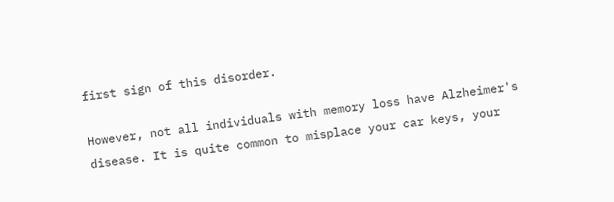first sign of this disorder.

However, not all individuals with memory loss have Alzheimer's disease. It is quite common to misplace your car keys, your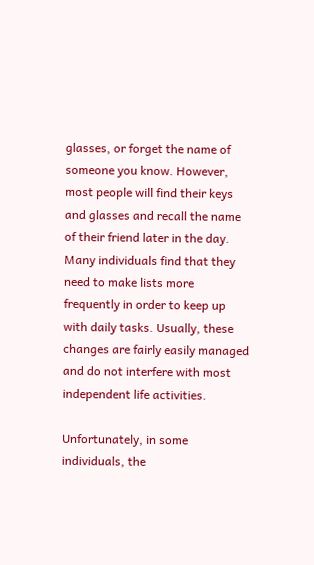glasses, or forget the name of someone you know. However, most people will find their keys and glasses and recall the name of their friend later in the day. Many individuals find that they need to make lists more frequently in order to keep up with daily tasks. Usually, these changes are fairly easily managed and do not interfere with most independent life activities.

Unfortunately, in some individuals, the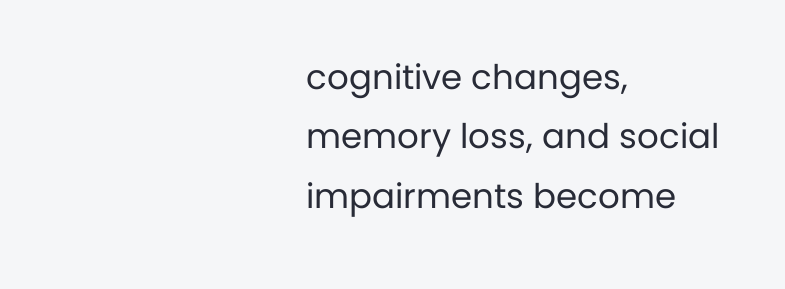cognitive changes, memory loss, and social impairments become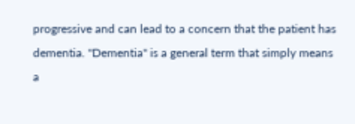progressive and can lead to a concern that the patient has dementia. "Dementia" is a general term that simply means a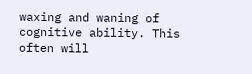waxing and waning of cognitive ability. This often will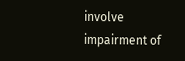involve impairment of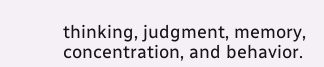thinking, judgment, memory, concentration, and behavior.